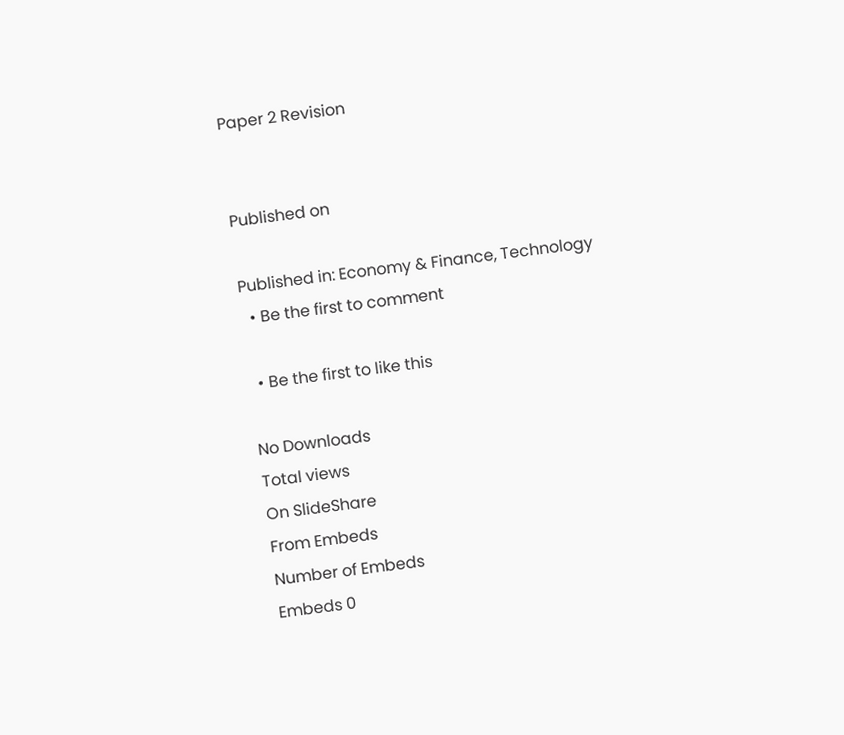Paper 2 Revision


Published on

Published in: Economy & Finance, Technology
  • Be the first to comment

  • Be the first to like this

No Downloads
Total views
On SlideShare
From Embeds
Number of Embeds
Embeds 0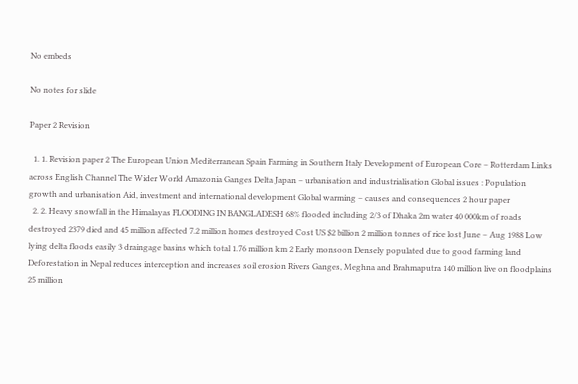No embeds

No notes for slide

Paper 2 Revision

  1. 1. Revision paper 2 The European Union Mediterranean Spain Farming in Southern Italy Development of European Core – Rotterdam Links across English Channel The Wider World Amazonia Ganges Delta Japan – urbanisation and industrialisation Global issues : Population growth and urbanisation Aid, investment and international development Global warming – causes and consequences 2 hour paper
  2. 2. Heavy snowfall in the Himalayas FLOODING IN BANGLADESH 68% flooded including 2/3 of Dhaka 2m water 40 000km of roads destroyed 2379 died and 45 million affected 7.2 million homes destroyed Cost US $2 billion 2 million tonnes of rice lost June – Aug 1988 Low lying delta floods easily 3 draingage basins which total 1.76 million km 2 Early monsoon Densely populated due to good farming land Deforestation in Nepal reduces interception and increases soil erosion Rivers Ganges, Meghna and Brahmaputra 140 million live on floodplains 25 million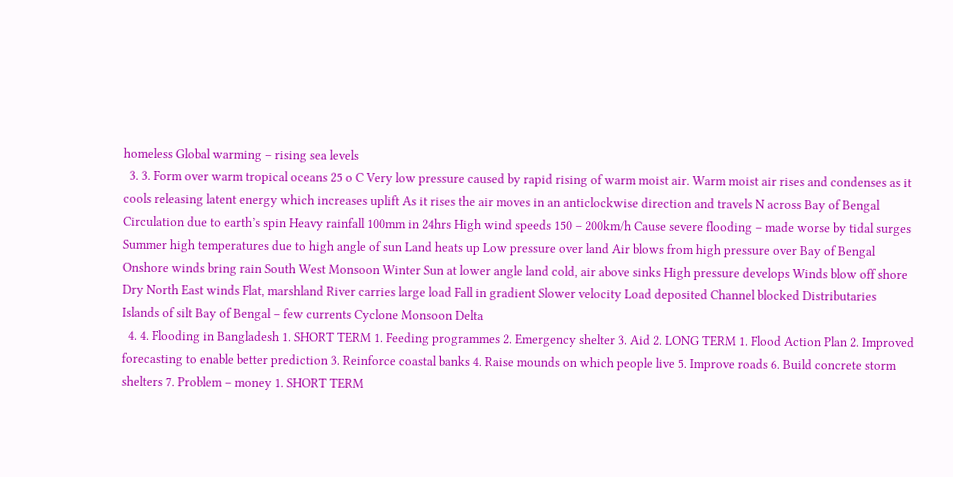homeless Global warming – rising sea levels
  3. 3. Form over warm tropical oceans 25 o C Very low pressure caused by rapid rising of warm moist air. Warm moist air rises and condenses as it cools releasing latent energy which increases uplift As it rises the air moves in an anticlockwise direction and travels N across Bay of Bengal Circulation due to earth’s spin Heavy rainfall 100mm in 24hrs High wind speeds 150 – 200km/h Cause severe flooding – made worse by tidal surges Summer high temperatures due to high angle of sun Land heats up Low pressure over land Air blows from high pressure over Bay of Bengal Onshore winds bring rain South West Monsoon Winter Sun at lower angle land cold, air above sinks High pressure develops Winds blow off shore Dry North East winds Flat, marshland River carries large load Fall in gradient Slower velocity Load deposited Channel blocked Distributaries Islands of silt Bay of Bengal – few currents Cyclone Monsoon Delta
  4. 4. Flooding in Bangladesh 1. SHORT TERM 1. Feeding programmes 2. Emergency shelter 3. Aid 2. LONG TERM 1. Flood Action Plan 2. Improved forecasting to enable better prediction 3. Reinforce coastal banks 4. Raise mounds on which people live 5. Improve roads 6. Build concrete storm shelters 7. Problem – money 1. SHORT TERM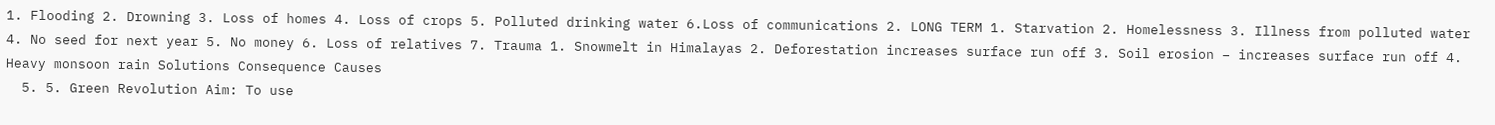1. Flooding 2. Drowning 3. Loss of homes 4. Loss of crops 5. Polluted drinking water 6.Loss of communications 2. LONG TERM 1. Starvation 2. Homelessness 3. Illness from polluted water 4. No seed for next year 5. No money 6. Loss of relatives 7. Trauma 1. Snowmelt in Himalayas 2. Deforestation increases surface run off 3. Soil erosion – increases surface run off 4. Heavy monsoon rain Solutions Consequence Causes
  5. 5. Green Revolution Aim: To use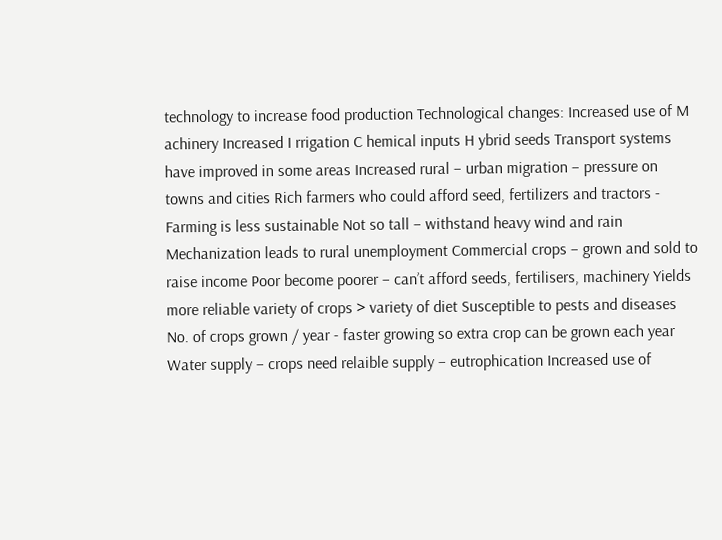technology to increase food production Technological changes: Increased use of M achinery Increased I rrigation C hemical inputs H ybrid seeds Transport systems have improved in some areas Increased rural – urban migration – pressure on towns and cities Rich farmers who could afford seed, fertilizers and tractors - Farming is less sustainable Not so tall – withstand heavy wind and rain Mechanization leads to rural unemployment Commercial crops – grown and sold to raise income Poor become poorer – can’t afford seeds, fertilisers, machinery Yields more reliable variety of crops > variety of diet Susceptible to pests and diseases No. of crops grown / year - faster growing so extra crop can be grown each year Water supply – crops need relaible supply – eutrophication Increased use of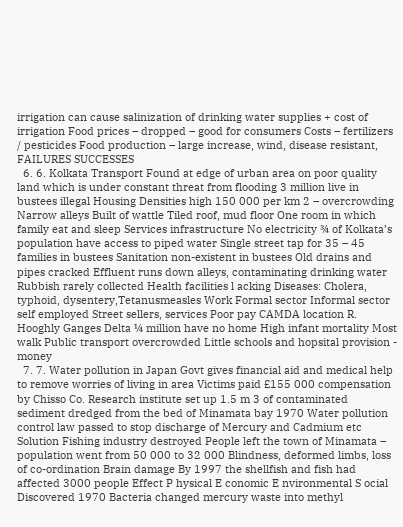irrigation can cause salinization of drinking water supplies + cost of irrigation Food prices – dropped – good for consumers Costs – fertilizers / pesticides Food production – large increase, wind, disease resistant, FAILURES SUCCESSES
  6. 6. Kolkata Transport Found at edge of urban area on poor quality land which is under constant threat from flooding 3 million live in bustees illegal Housing Densities high 150 000 per km 2 – overcrowding Narrow alleys Built of wattle Tiled roof, mud floor One room in which family eat and sleep Services infrastructure No electricity ¾ of Kolkata’s population have access to piped water Single street tap for 35 – 45 families in bustees Sanitation non-existent in bustees Old drains and pipes cracked Effluent runs down alleys, contaminating drinking water Rubbish rarely collected Health facilities l acking Diseases: Cholera, typhoid, dysentery,Tetanusmeasles Work Formal sector Informal sector self employed Street sellers, services Poor pay CAMDA location R. Hooghly Ganges Delta ¼ million have no home High infant mortality Most walk Public transport overcrowded Little schools and hopsital provision - money
  7. 7. Water pollution in Japan Govt gives financial aid and medical help to remove worries of living in area Victims paid £155 000 compensation by Chisso Co. Research institute set up 1.5 m 3 of contaminated sediment dredged from the bed of Minamata bay 1970 Water pollution control law passed to stop discharge of Mercury and Cadmium etc Solution Fishing industry destroyed People left the town of Minamata – population went from 50 000 to 32 000 Blindness, deformed limbs, loss of co-ordination Brain damage By 1997 the shellfish and fish had affected 3000 people Effect P hysical E conomic E nvironmental S ocial Discovered 1970 Bacteria changed mercury waste into methyl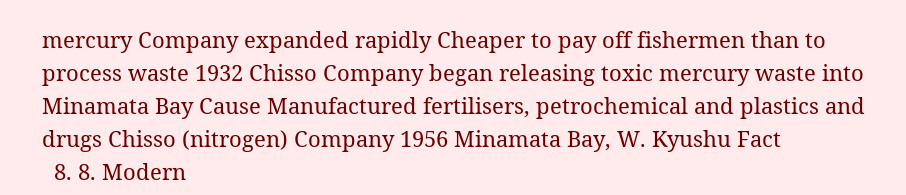mercury Company expanded rapidly Cheaper to pay off fishermen than to process waste 1932 Chisso Company began releasing toxic mercury waste into Minamata Bay Cause Manufactured fertilisers, petrochemical and plastics and drugs Chisso (nitrogen) Company 1956 Minamata Bay, W. Kyushu Fact
  8. 8. Modern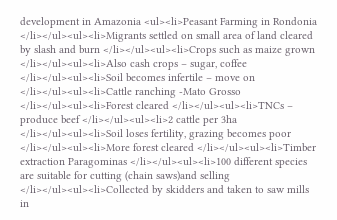development in Amazonia <ul><li>Peasant Farming in Rondonia </li></ul><ul><li>Migrants settled on small area of land cleared by slash and burn </li></ul><ul><li>Crops such as maize grown </li></ul><ul><li>Also cash crops – sugar, coffee </li></ul><ul><li>Soil becomes infertile – move on </li></ul><ul><li>Cattle ranching -Mato Grosso </li></ul><ul><li>Forest cleared </li></ul><ul><li>TNCs – produce beef </li></ul><ul><li>2 cattle per 3ha </li></ul><ul><li>Soil loses fertility, grazing becomes poor </li></ul><ul><li>More forest cleared </li></ul><ul><li>Timber extraction Paragominas </li></ul><ul><li>100 different species are suitable for cutting (chain saws)and selling </li></ul><ul><li>Collected by skidders and taken to saw mills in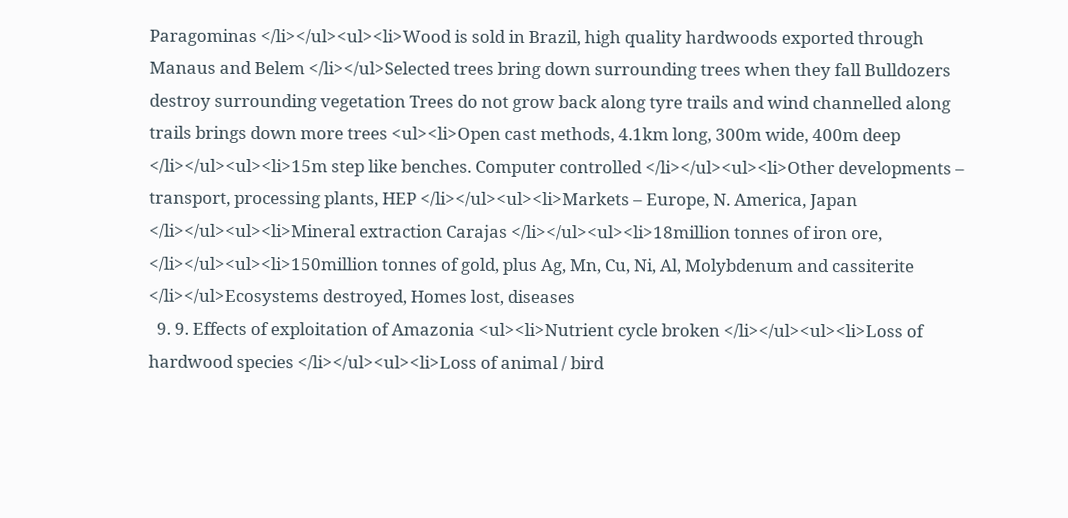Paragominas </li></ul><ul><li>Wood is sold in Brazil, high quality hardwoods exported through Manaus and Belem </li></ul>Selected trees bring down surrounding trees when they fall Bulldozers destroy surrounding vegetation Trees do not grow back along tyre trails and wind channelled along trails brings down more trees <ul><li>Open cast methods, 4.1km long, 300m wide, 400m deep </li></ul><ul><li>15m step like benches. Computer controlled </li></ul><ul><li>Other developments – transport, processing plants, HEP </li></ul><ul><li>Markets – Europe, N. America, Japan </li></ul><ul><li>Mineral extraction Carajas </li></ul><ul><li>18million tonnes of iron ore, </li></ul><ul><li>150million tonnes of gold, plus Ag, Mn, Cu, Ni, Al, Molybdenum and cassiterite </li></ul>Ecosystems destroyed, Homes lost, diseases
  9. 9. Effects of exploitation of Amazonia <ul><li>Nutrient cycle broken </li></ul><ul><li>Loss of hardwood species </li></ul><ul><li>Loss of animal / bird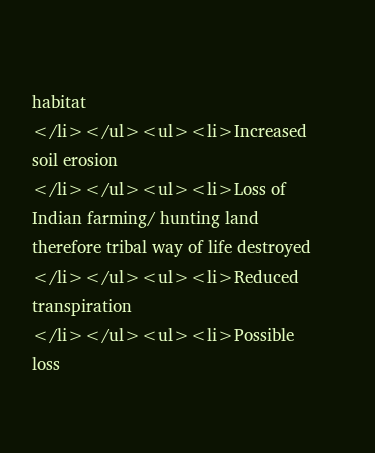habitat </li></ul><ul><li>Increased soil erosion </li></ul><ul><li>Loss of Indian farming/ hunting land therefore tribal way of life destroyed </li></ul><ul><li>Reduced transpiration </li></ul><ul><li>Possible loss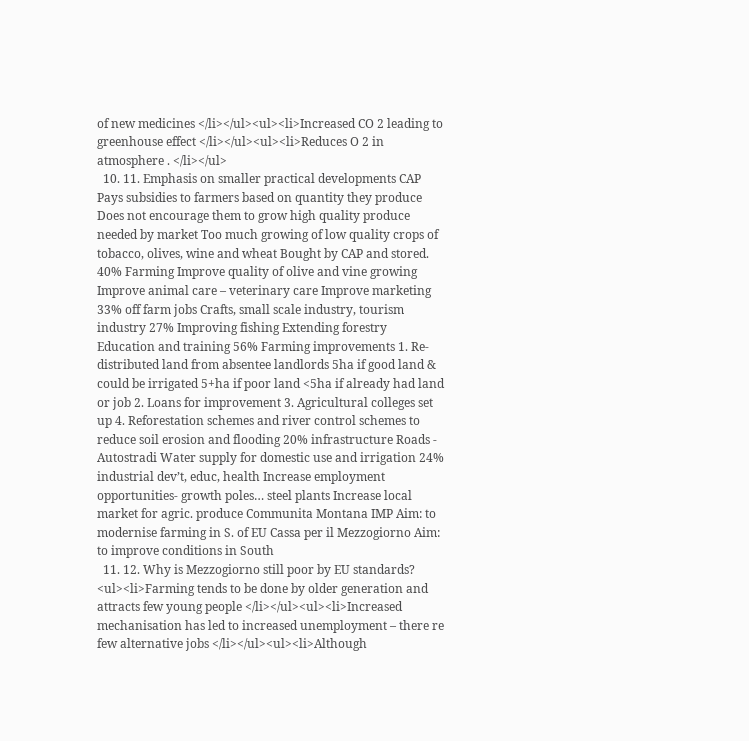of new medicines </li></ul><ul><li>Increased CO 2 leading to greenhouse effect </li></ul><ul><li>Reduces O 2 in atmosphere . </li></ul>
  10. 11. Emphasis on smaller practical developments CAP Pays subsidies to farmers based on quantity they produce Does not encourage them to grow high quality produce needed by market Too much growing of low quality crops of tobacco, olives, wine and wheat Bought by CAP and stored. 40% Farming Improve quality of olive and vine growing Improve animal care – veterinary care Improve marketing 33% off farm jobs Crafts, small scale industry, tourism industry 27% Improving fishing Extending forestry Education and training 56% Farming improvements 1. Re-distributed land from absentee landlords 5ha if good land & could be irrigated 5+ha if poor land <5ha if already had land or job 2. Loans for improvement 3. Agricultural colleges set up 4. Reforestation schemes and river control schemes to reduce soil erosion and flooding 20% infrastructure Roads - Autostradi Water supply for domestic use and irrigation 24% industrial dev’t, educ, health Increase employment opportunities- growth poles… steel plants Increase local market for agric. produce Communita Montana IMP Aim: to modernise farming in S. of EU Cassa per il Mezzogiorno Aim: to improve conditions in South
  11. 12. Why is Mezzogiorno still poor by EU standards? <ul><li>Farming tends to be done by older generation and attracts few young people </li></ul><ul><li>Increased mechanisation has led to increased unemployment – there re few alternative jobs </li></ul><ul><li>Although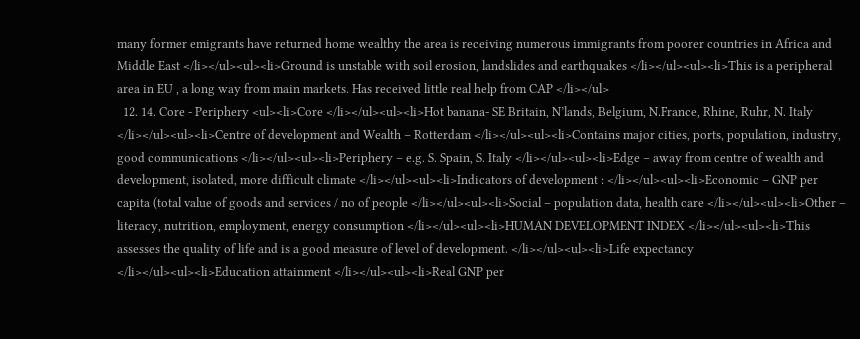many former emigrants have returned home wealthy the area is receiving numerous immigrants from poorer countries in Africa and Middle East </li></ul><ul><li>Ground is unstable with soil erosion, landslides and earthquakes </li></ul><ul><li>This is a peripheral area in EU , a long way from main markets. Has received little real help from CAP </li></ul>
  12. 14. Core - Periphery <ul><li>Core </li></ul><ul><li>Hot banana- SE Britain, N’lands, Belgium, N.France, Rhine, Ruhr, N. Italy </li></ul><ul><li>Centre of development and Wealth – Rotterdam </li></ul><ul><li>Contains major cities, ports, population, industry, good communications </li></ul><ul><li>Periphery – e.g. S. Spain, S. Italy </li></ul><ul><li>Edge – away from centre of wealth and development, isolated, more difficult climate </li></ul><ul><li>Indicators of development : </li></ul><ul><li>Economic – GNP per capita (total value of goods and services / no of people </li></ul><ul><li>Social – population data, health care </li></ul><ul><li>Other – literacy, nutrition, employment, energy consumption </li></ul><ul><li>HUMAN DEVELOPMENT INDEX </li></ul><ul><li>This assesses the quality of life and is a good measure of level of development. </li></ul><ul><li>Life expectancy </li></ul><ul><li>Education attainment </li></ul><ul><li>Real GNP per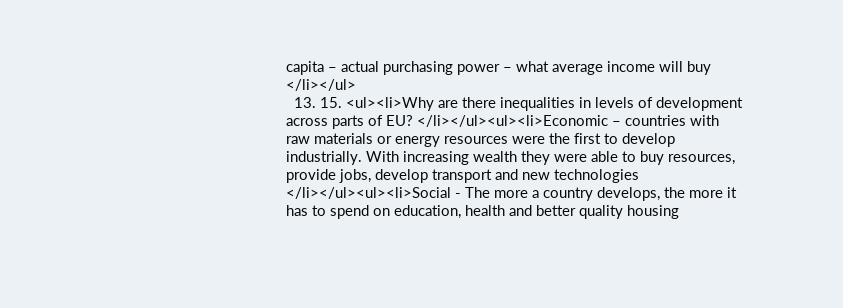capita – actual purchasing power – what average income will buy </li></ul>
  13. 15. <ul><li>Why are there inequalities in levels of development across parts of EU? </li></ul><ul><li>Economic – countries with raw materials or energy resources were the first to develop industrially. With increasing wealth they were able to buy resources, provide jobs, develop transport and new technologies </li></ul><ul><li>Social - The more a country develops, the more it has to spend on education, health and better quality housing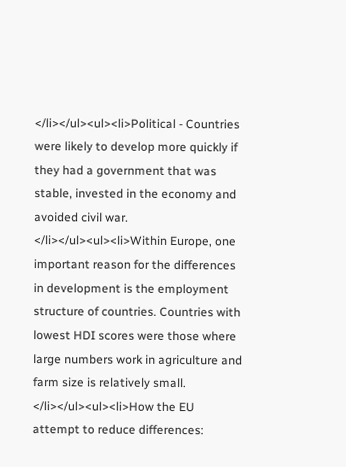</li></ul><ul><li>Political - Countries were likely to develop more quickly if they had a government that was stable, invested in the economy and avoided civil war. </li></ul><ul><li>Within Europe, one important reason for the differences in development is the employment structure of countries. Countries with lowest HDI scores were those where large numbers work in agriculture and farm size is relatively small. </li></ul><ul><li>How the EU attempt to reduce differences: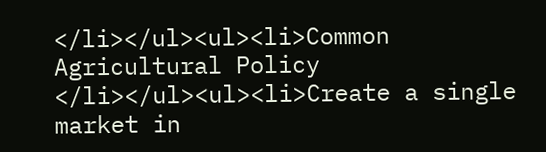</li></ul><ul><li>Common Agricultural Policy </li></ul><ul><li>Create a single market in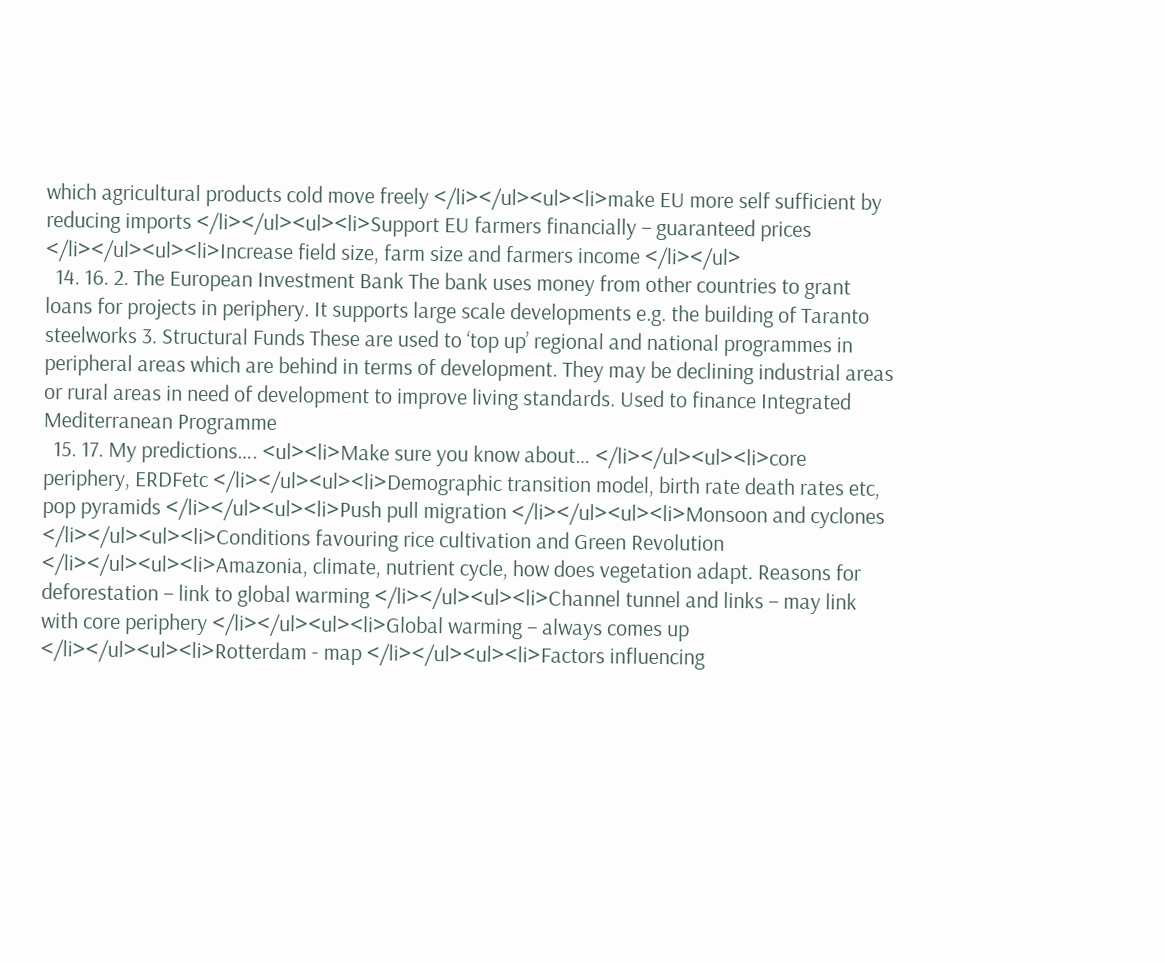which agricultural products cold move freely </li></ul><ul><li>make EU more self sufficient by reducing imports </li></ul><ul><li>Support EU farmers financially – guaranteed prices </li></ul><ul><li>Increase field size, farm size and farmers income </li></ul>
  14. 16. 2. The European Investment Bank The bank uses money from other countries to grant loans for projects in periphery. It supports large scale developments e.g. the building of Taranto steelworks 3. Structural Funds These are used to ‘top up’ regional and national programmes in peripheral areas which are behind in terms of development. They may be declining industrial areas or rural areas in need of development to improve living standards. Used to finance Integrated Mediterranean Programme
  15. 17. My predictions…. <ul><li>Make sure you know about… </li></ul><ul><li>core periphery, ERDFetc </li></ul><ul><li>Demographic transition model, birth rate death rates etc, pop pyramids </li></ul><ul><li>Push pull migration </li></ul><ul><li>Monsoon and cyclones </li></ul><ul><li>Conditions favouring rice cultivation and Green Revolution </li></ul><ul><li>Amazonia, climate, nutrient cycle, how does vegetation adapt. Reasons for deforestation – link to global warming </li></ul><ul><li>Channel tunnel and links – may link with core periphery </li></ul><ul><li>Global warming – always comes up </li></ul><ul><li>Rotterdam - map </li></ul><ul><li>Factors influencing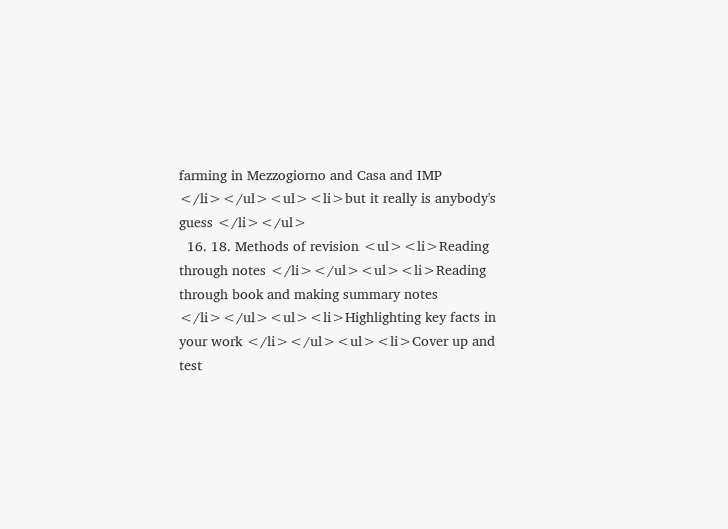farming in Mezzogiorno and Casa and IMP </li></ul><ul><li>but it really is anybody's guess </li></ul>
  16. 18. Methods of revision <ul><li>Reading through notes </li></ul><ul><li>Reading through book and making summary notes </li></ul><ul><li>Highlighting key facts in your work </li></ul><ul><li>Cover up and test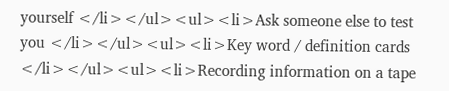yourself </li></ul><ul><li>Ask someone else to test you </li></ul><ul><li>Key word / definition cards </li></ul><ul><li>Recording information on a tape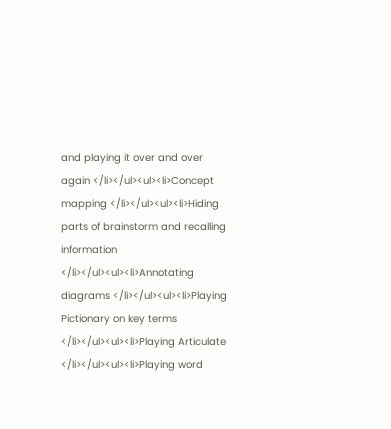and playing it over and over again </li></ul><ul><li>Concept mapping </li></ul><ul><li>Hiding parts of brainstorm and recalling information </li></ul><ul><li>Annotating diagrams </li></ul><ul><li>Playing Pictionary on key terms </li></ul><ul><li>Playing Articulate </li></ul><ul><li>Playing word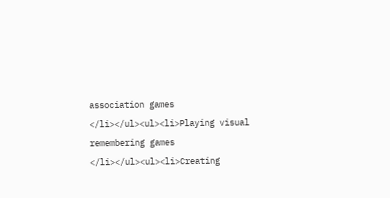association games </li></ul><ul><li>Playing visual remembering games </li></ul><ul><li>Creating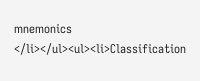mnemonics </li></ul><ul><li>Classification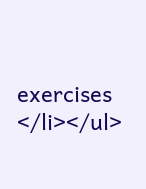exercises </li></ul>